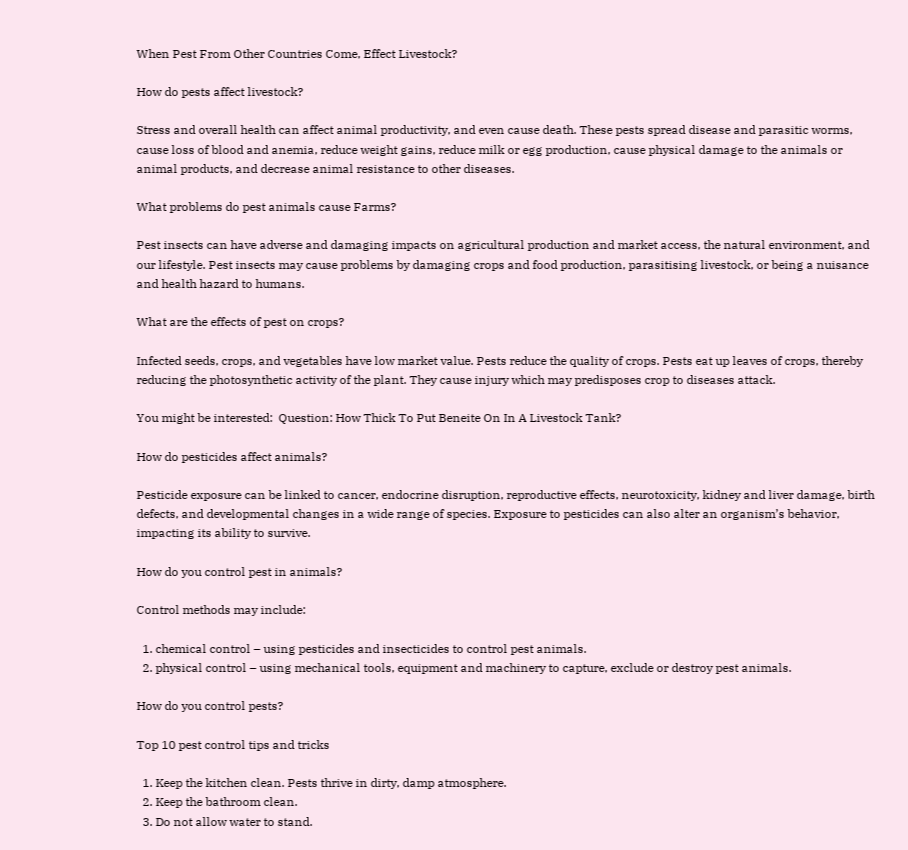When Pest From Other Countries Come, Effect Livestock?

How do pests affect livestock?

Stress and overall health can affect animal productivity, and even cause death. These pests spread disease and parasitic worms, cause loss of blood and anemia, reduce weight gains, reduce milk or egg production, cause physical damage to the animals or animal products, and decrease animal resistance to other diseases.

What problems do pest animals cause Farms?

Pest insects can have adverse and damaging impacts on agricultural production and market access, the natural environment, and our lifestyle. Pest insects may cause problems by damaging crops and food production, parasitising livestock, or being a nuisance and health hazard to humans.

What are the effects of pest on crops?

Infected seeds, crops, and vegetables have low market value. Pests reduce the quality of crops. Pests eat up leaves of crops, thereby reducing the photosynthetic activity of the plant. They cause injury which may predisposes crop to diseases attack.

You might be interested:  Question: How Thick To Put Beneite On In A Livestock Tank?

How do pesticides affect animals?

Pesticide exposure can be linked to cancer, endocrine disruption, reproductive effects, neurotoxicity, kidney and liver damage, birth defects, and developmental changes in a wide range of species. Exposure to pesticides can also alter an organism’s behavior, impacting its ability to survive.

How do you control pest in animals?

Control methods may include:

  1. chemical control – using pesticides and insecticides to control pest animals.
  2. physical control – using mechanical tools, equipment and machinery to capture, exclude or destroy pest animals.

How do you control pests?

Top 10 pest control tips and tricks

  1. Keep the kitchen clean. Pests thrive in dirty, damp atmosphere.
  2. Keep the bathroom clean.
  3. Do not allow water to stand.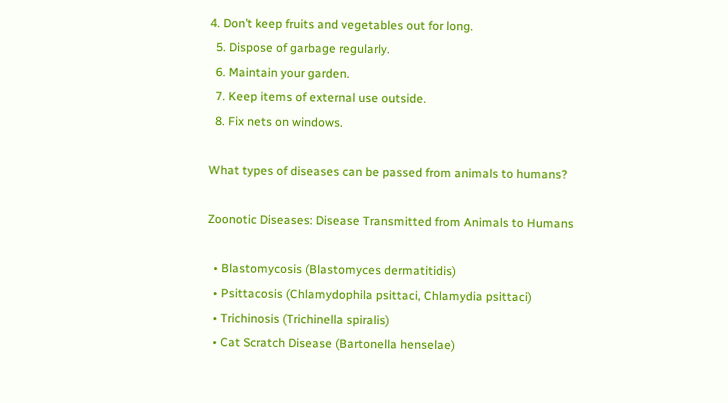4. Don’t keep fruits and vegetables out for long.
  5. Dispose of garbage regularly.
  6. Maintain your garden.
  7. Keep items of external use outside.
  8. Fix nets on windows.

What types of diseases can be passed from animals to humans?

Zoonotic Diseases: Disease Transmitted from Animals to Humans

  • Blastomycosis (Blastomyces dermatitidis)
  • Psittacosis (Chlamydophila psittaci, Chlamydia psittaci)
  • Trichinosis (Trichinella spiralis)
  • Cat Scratch Disease (Bartonella henselae)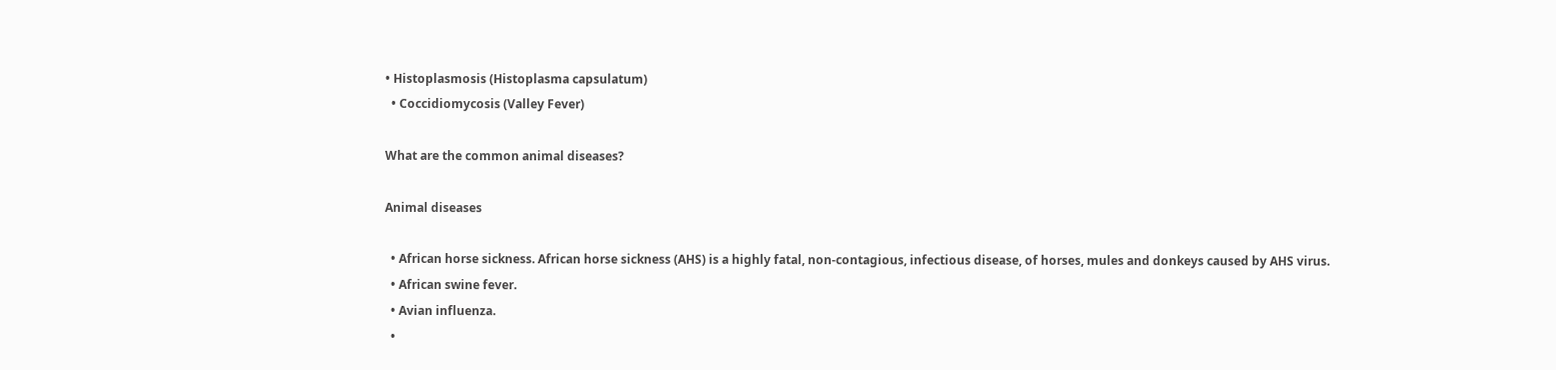• Histoplasmosis (Histoplasma capsulatum)
  • Coccidiomycosis (Valley Fever)

What are the common animal diseases?

Animal diseases

  • African horse sickness. African horse sickness (AHS) is a highly fatal, non-contagious, infectious disease, of horses, mules and donkeys caused by AHS virus.
  • African swine fever.
  • Avian influenza.
  •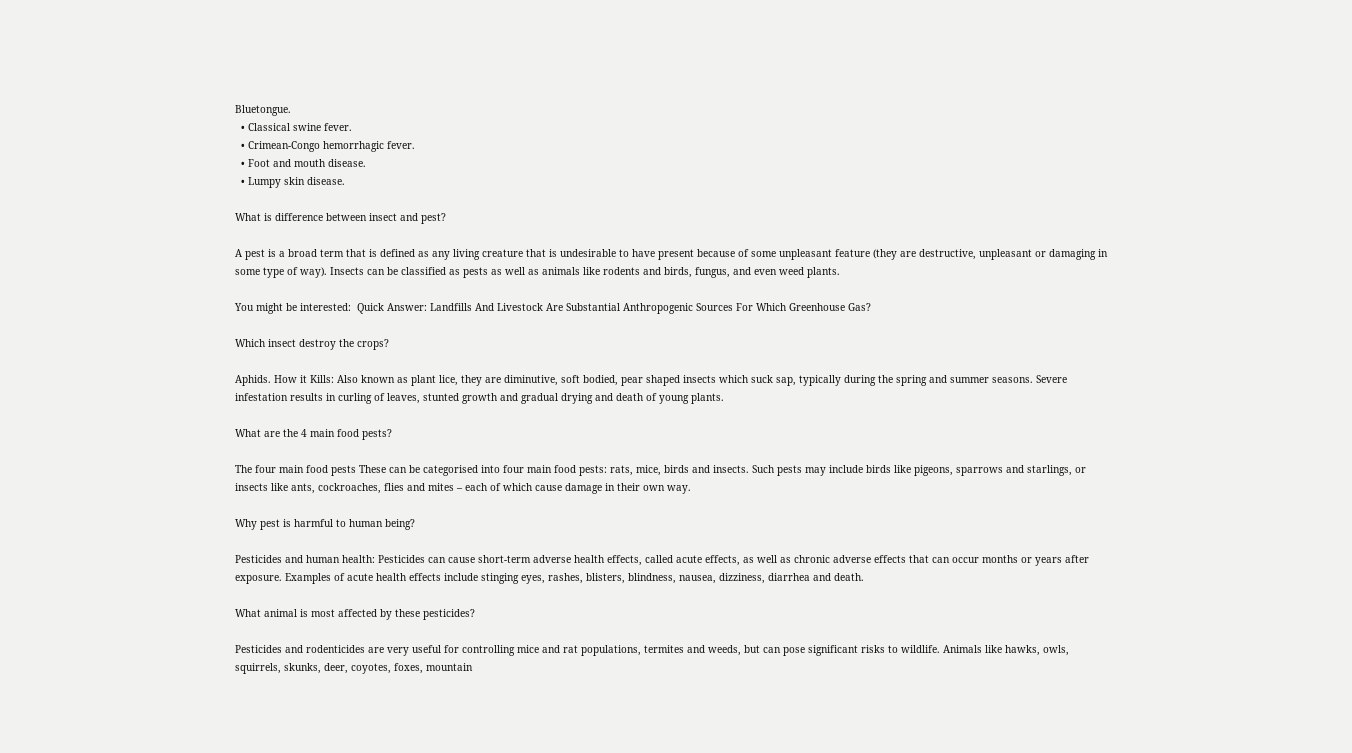Bluetongue.
  • Classical swine fever.
  • Crimean-Congo hemorrhagic fever.
  • Foot and mouth disease.
  • Lumpy skin disease.

What is difference between insect and pest?

A pest is a broad term that is defined as any living creature that is undesirable to have present because of some unpleasant feature (they are destructive, unpleasant or damaging in some type of way). Insects can be classified as pests as well as animals like rodents and birds, fungus, and even weed plants.

You might be interested:  Quick Answer: Landfills And Livestock Are Substantial Anthropogenic Sources For Which Greenhouse Gas?

Which insect destroy the crops?

Aphids. How it Kills: Also known as plant lice, they are diminutive, soft bodied, pear shaped insects which suck sap, typically during the spring and summer seasons. Severe infestation results in curling of leaves, stunted growth and gradual drying and death of young plants.

What are the 4 main food pests?

The four main food pests These can be categorised into four main food pests: rats, mice, birds and insects. Such pests may include birds like pigeons, sparrows and starlings, or insects like ants, cockroaches, flies and mites – each of which cause damage in their own way.

Why pest is harmful to human being?

Pesticides and human health: Pesticides can cause short-term adverse health effects, called acute effects, as well as chronic adverse effects that can occur months or years after exposure. Examples of acute health effects include stinging eyes, rashes, blisters, blindness, nausea, dizziness, diarrhea and death.

What animal is most affected by these pesticides?

Pesticides and rodenticides are very useful for controlling mice and rat populations, termites and weeds, but can pose significant risks to wildlife. Animals like hawks, owls, squirrels, skunks, deer, coyotes, foxes, mountain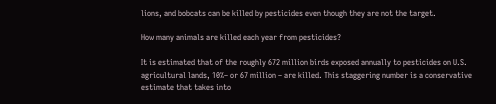lions, and bobcats can be killed by pesticides even though they are not the target.

How many animals are killed each year from pesticides?

It is estimated that of the roughly 672 million birds exposed annually to pesticides on U.S. agricultural lands, 10%– or 67 million – are killed. This staggering number is a conservative estimate that takes into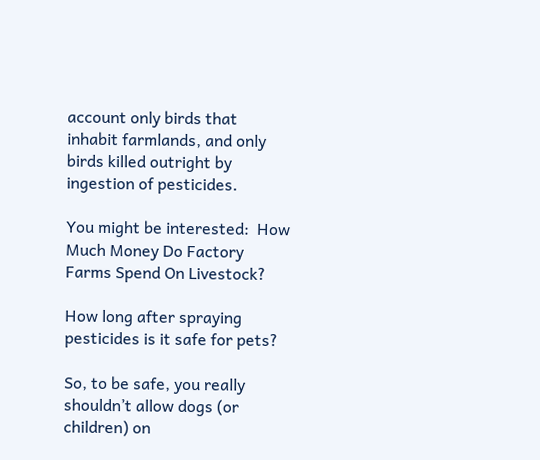account only birds that inhabit farmlands, and only birds killed outright by ingestion of pesticides.

You might be interested:  How Much Money Do Factory Farms Spend On Livestock?

How long after spraying pesticides is it safe for pets?

So, to be safe, you really shouldn’t allow dogs (or children) on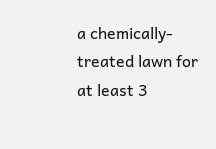a chemically-treated lawn for at least 3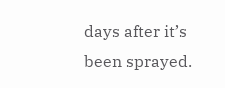days after it’s been sprayed.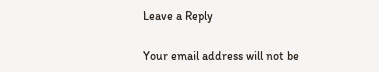Leave a Reply

Your email address will not be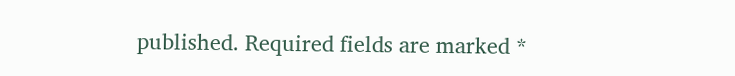published. Required fields are marked *